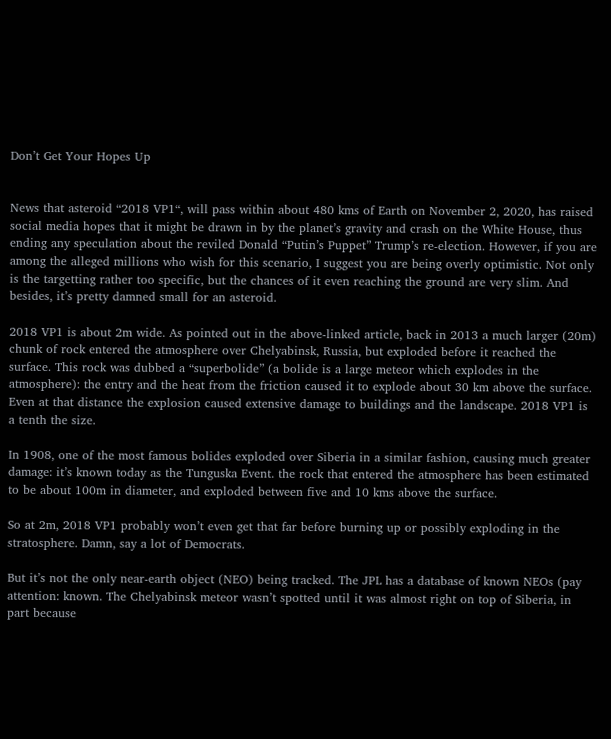Don’t Get Your Hopes Up


News that asteroid “2018 VP1“, will pass within about 480 kms of Earth on November 2, 2020, has raised social media hopes that it might be drawn in by the planet’s gravity and crash on the White House, thus ending any speculation about the reviled Donald “Putin’s Puppet” Trump’s re-election. However, if you are among the alleged millions who wish for this scenario, I suggest you are being overly optimistic. Not only is the targetting rather too specific, but the chances of it even reaching the ground are very slim. And besides, it’s pretty damned small for an asteroid.

2018 VP1 is about 2m wide. As pointed out in the above-linked article, back in 2013 a much larger (20m) chunk of rock entered the atmosphere over Chelyabinsk, Russia, but exploded before it reached the surface. This rock was dubbed a “superbolide” (a bolide is a large meteor which explodes in the atmosphere): the entry and the heat from the friction caused it to explode about 30 km above the surface. Even at that distance the explosion caused extensive damage to buildings and the landscape. 2018 VP1 is a tenth the size.

In 1908, one of the most famous bolides exploded over Siberia in a similar fashion, causing much greater damage: it’s known today as the Tunguska Event. the rock that entered the atmosphere has been estimated to be about 100m in diameter, and exploded between five and 10 kms above the surface.

So at 2m, 2018 VP1 probably won’t even get that far before burning up or possibly exploding in the stratosphere. Damn, say a lot of Democrats.

But it’s not the only near-earth object (NEO) being tracked. The JPL has a database of known NEOs (pay attention: known. The Chelyabinsk meteor wasn’t spotted until it was almost right on top of Siberia, in part because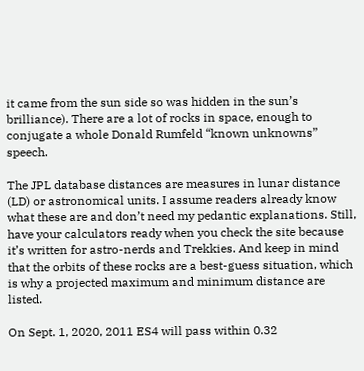it came from the sun side so was hidden in the sun’s brilliance). There are a lot of rocks in space, enough to conjugate a whole Donald Rumfeld “known unknowns” speech.

The JPL database distances are measures in lunar distance (LD) or astronomical units. I assume readers already know what these are and don’t need my pedantic explanations. Still, have your calculators ready when you check the site because it’s written for astro-nerds and Trekkies. And keep in mind that the orbits of these rocks are a best-guess situation, which is why a projected maximum and minimum distance are listed.

On Sept. 1, 2020, 2011 ES4 will pass within 0.32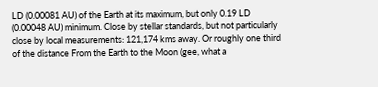LD (0.00081 AU) of the Earth at its maximum, but only 0.19 LD (0.00048 AU) minimum. Close by stellar standards, but not particularly close by local measurements: 121,174 kms away. Or roughly one third of the distance From the Earth to the Moon (gee, what a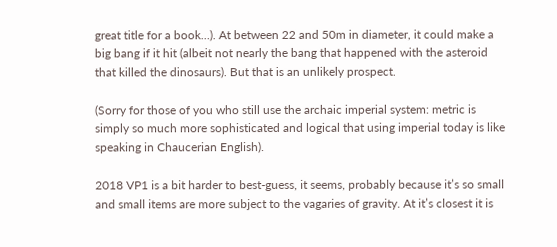great title for a book…). At between 22 and 50m in diameter, it could make a big bang if it hit (albeit not nearly the bang that happened with the asteroid that killed the dinosaurs). But that is an unlikely prospect.

(Sorry for those of you who still use the archaic imperial system: metric is simply so much more sophisticated and logical that using imperial today is like speaking in Chaucerian English).

2018 VP1 is a bit harder to best-guess, it seems, probably because it’s so small and small items are more subject to the vagaries of gravity. At it’s closest it is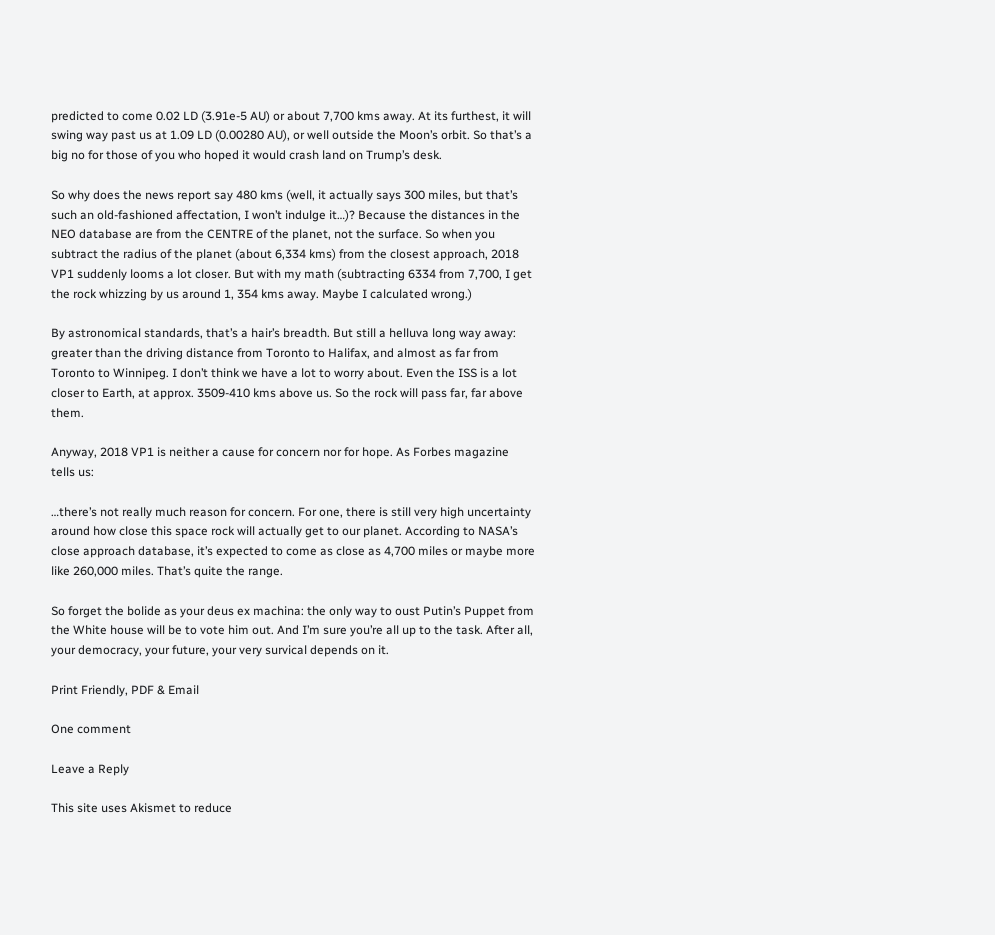predicted to come 0.02 LD (3.91e-5 AU) or about 7,700 kms away. At its furthest, it will swing way past us at 1.09 LD (0.00280 AU), or well outside the Moon’s orbit. So that’s a big no for those of you who hoped it would crash land on Trump’s desk.

So why does the news report say 480 kms (well, it actually says 300 miles, but that’s such an old-fashioned affectation, I won’t indulge it…)? Because the distances in the NEO database are from the CENTRE of the planet, not the surface. So when you subtract the radius of the planet (about 6,334 kms) from the closest approach, 2018 VP1 suddenly looms a lot closer. But with my math (subtracting 6334 from 7,700, I get the rock whizzing by us around 1, 354 kms away. Maybe I calculated wrong.)

By astronomical standards, that’s a hair’s breadth. But still a helluva long way away: greater than the driving distance from Toronto to Halifax, and almost as far from Toronto to Winnipeg. I don’t think we have a lot to worry about. Even the ISS is a lot closer to Earth, at approx. 3509-410 kms above us. So the rock will pass far, far above them.

Anyway, 2018 VP1 is neither a cause for concern nor for hope. As Forbes magazine tells us:

…there’s not really much reason for concern. For one, there is still very high uncertainty around how close this space rock will actually get to our planet. According to NASA’s close approach database, it’s expected to come as close as 4,700 miles or maybe more like 260,000 miles. That’s quite the range.

So forget the bolide as your deus ex machina: the only way to oust Putin’s Puppet from the White house will be to vote him out. And I’m sure you’re all up to the task. After all, your democracy, your future, your very survical depends on it.

Print Friendly, PDF & Email

One comment

Leave a Reply

This site uses Akismet to reduce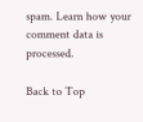spam. Learn how your comment data is processed.

Back to Top